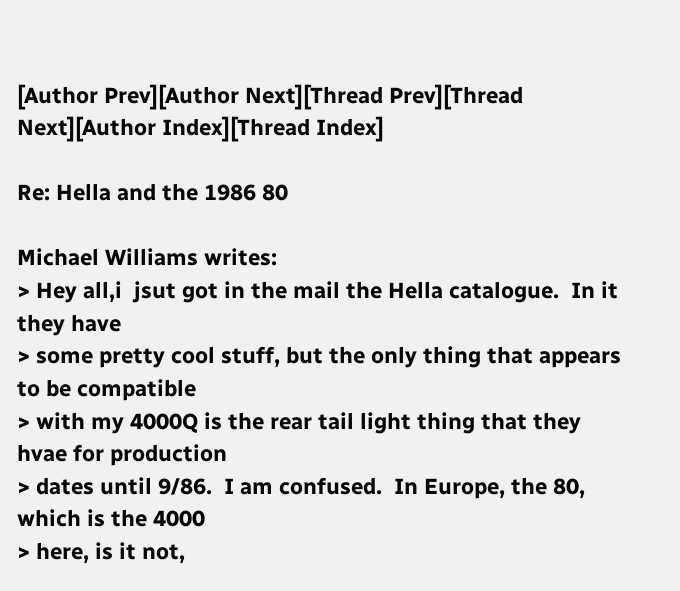[Author Prev][Author Next][Thread Prev][Thread Next][Author Index][Thread Index]

Re: Hella and the 1986 80

Michael Williams writes:
> Hey all,i  jsut got in the mail the Hella catalogue.  In it they have
> some pretty cool stuff, but the only thing that appears to be compatible
> with my 4000Q is the rear tail light thing that they hvae for production
> dates until 9/86.  I am confused.  In Europe, the 80, which is the 4000
> here, is it not,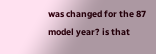was changed for the 87 model year? is that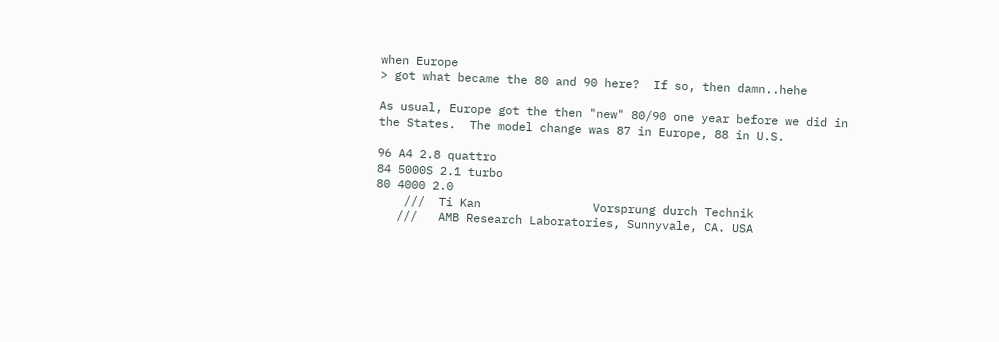when Europe
> got what became the 80 and 90 here?  If so, then damn..hehe

As usual, Europe got the then "new" 80/90 one year before we did in
the States.  The model change was 87 in Europe, 88 in U.S.

96 A4 2.8 quattro
84 5000S 2.1 turbo
80 4000 2.0
    ///  Ti Kan                Vorsprung durch Technik
   ///   AMB Research Laboratories, Sunnyvale, CA. USA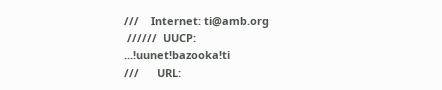///    Internet: ti@amb.org
 //////  UUCP:     ...!uunet!bazooka!ti
///      URL: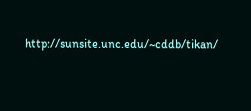http://sunsite.unc.edu/~cddb/tikan/